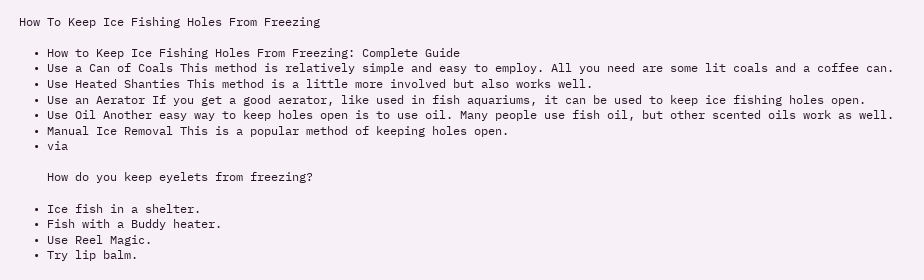How To Keep Ice Fishing Holes From Freezing

  • How to Keep Ice Fishing Holes From Freezing: Complete Guide
  • Use a Can of Coals This method is relatively simple and easy to employ. All you need are some lit coals and a coffee can.
  • Use Heated Shanties This method is a little more involved but also works well.
  • Use an Aerator If you get a good aerator, like used in fish aquariums, it can be used to keep ice fishing holes open.
  • Use Oil Another easy way to keep holes open is to use oil. Many people use fish oil, but other scented oils work as well.
  • Manual Ice Removal This is a popular method of keeping holes open.
  • via

    How do you keep eyelets from freezing?

  • Ice fish in a shelter.
  • Fish with a Buddy heater.
  • Use Reel Magic.
  • Try lip balm.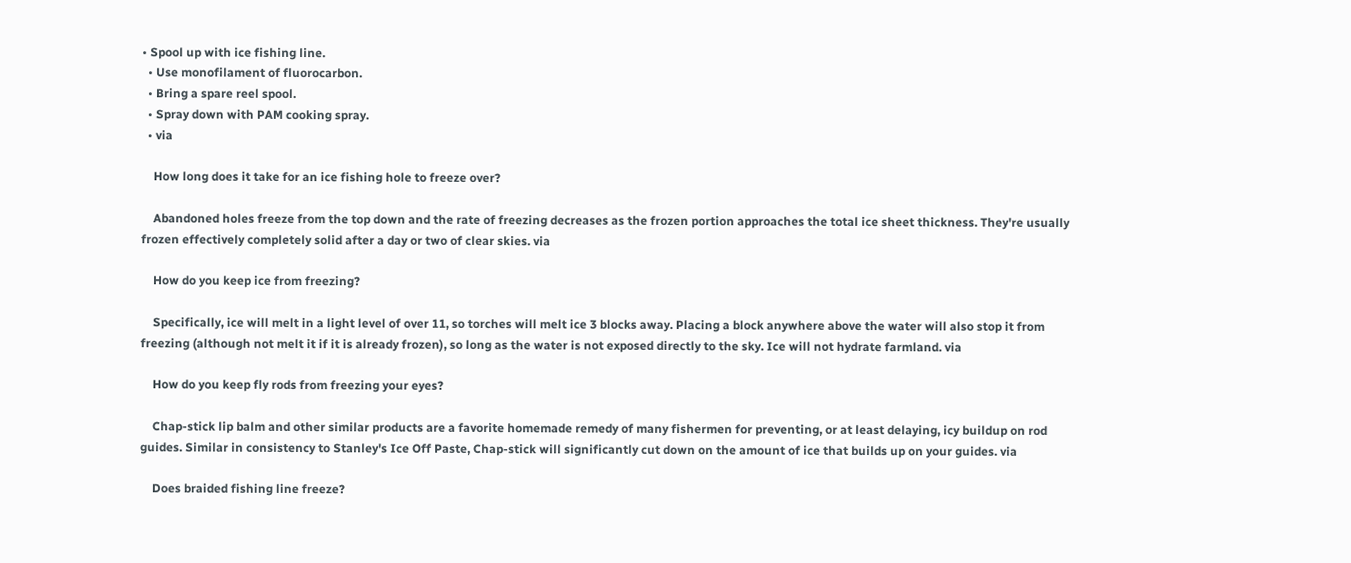• Spool up with ice fishing line.
  • Use monofilament of fluorocarbon.
  • Bring a spare reel spool.
  • Spray down with PAM cooking spray.
  • via

    How long does it take for an ice fishing hole to freeze over?

    Abandoned holes freeze from the top down and the rate of freezing decreases as the frozen portion approaches the total ice sheet thickness. They're usually frozen effectively completely solid after a day or two of clear skies. via

    How do you keep ice from freezing?

    Specifically, ice will melt in a light level of over 11, so torches will melt ice 3 blocks away. Placing a block anywhere above the water will also stop it from freezing (although not melt it if it is already frozen), so long as the water is not exposed directly to the sky. Ice will not hydrate farmland. via

    How do you keep fly rods from freezing your eyes?

    Chap-stick lip balm and other similar products are a favorite homemade remedy of many fishermen for preventing, or at least delaying, icy buildup on rod guides. Similar in consistency to Stanley's Ice Off Paste, Chap-stick will significantly cut down on the amount of ice that builds up on your guides. via

    Does braided fishing line freeze?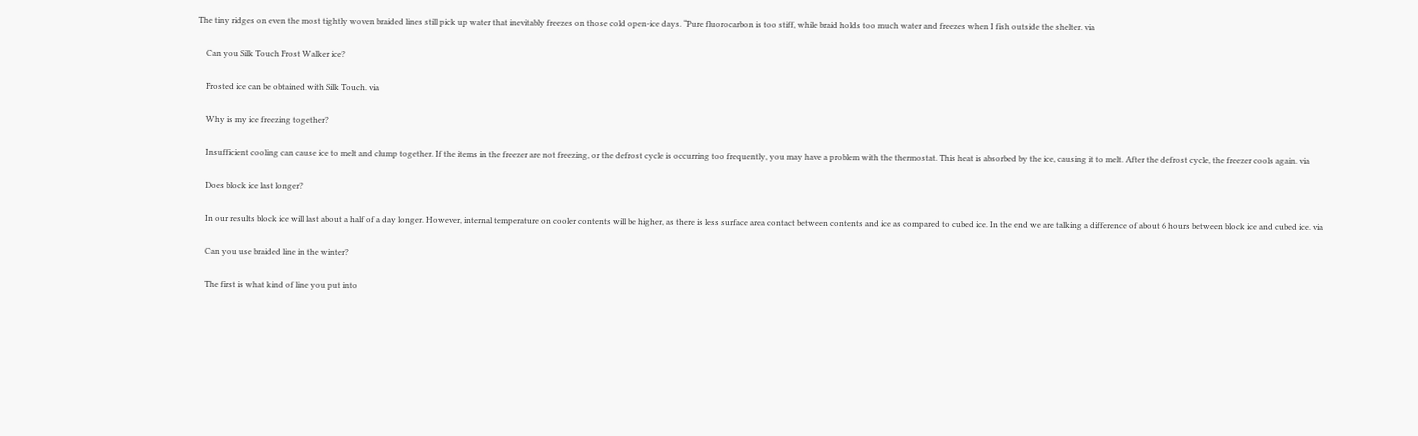The tiny ridges on even the most tightly woven braided lines still pick up water that inevitably freezes on those cold open-ice days. “Pure fluorocarbon is too stiff, while braid holds too much water and freezes when I fish outside the shelter. via

    Can you Silk Touch Frost Walker ice?

    Frosted ice can be obtained with Silk Touch. via

    Why is my ice freezing together?

    Insufficient cooling can cause ice to melt and clump together. If the items in the freezer are not freezing, or the defrost cycle is occurring too frequently, you may have a problem with the thermostat. This heat is absorbed by the ice, causing it to melt. After the defrost cycle, the freezer cools again. via

    Does block ice last longer?

    In our results block ice will last about a half of a day longer. However, internal temperature on cooler contents will be higher, as there is less surface area contact between contents and ice as compared to cubed ice. In the end we are talking a difference of about 6 hours between block ice and cubed ice. via

    Can you use braided line in the winter?

    The first is what kind of line you put into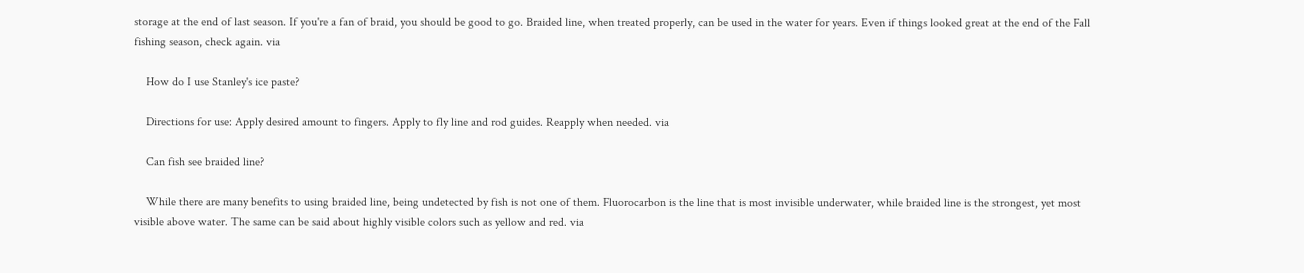storage at the end of last season. If you're a fan of braid, you should be good to go. Braided line, when treated properly, can be used in the water for years. Even if things looked great at the end of the Fall fishing season, check again. via

    How do I use Stanley's ice paste?

    Directions for use: Apply desired amount to fingers. Apply to fly line and rod guides. Reapply when needed. via

    Can fish see braided line?

    While there are many benefits to using braided line, being undetected by fish is not one of them. Fluorocarbon is the line that is most invisible underwater, while braided line is the strongest, yet most visible above water. The same can be said about highly visible colors such as yellow and red. via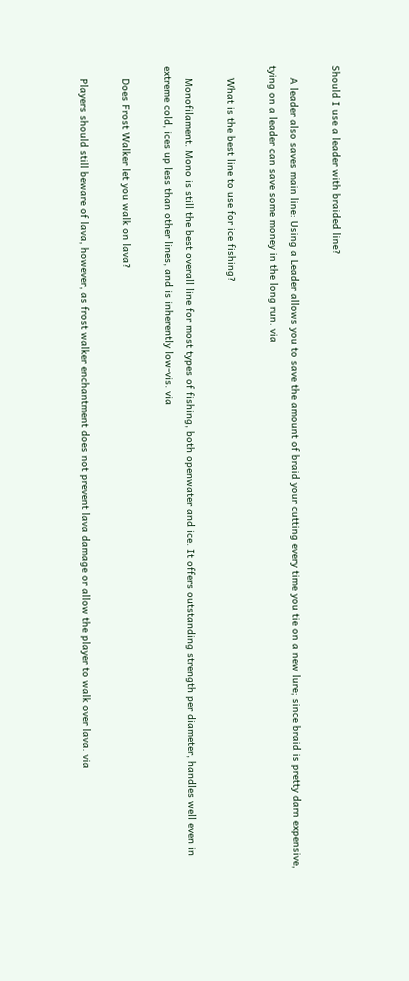Should I use a leader with braided line?

    A leader also saves main line: Using a Leader allows you to save the amount of braid your cutting every time you tie on a new lure; since braid is pretty darn expensive, tying on a leader can save some money in the long run. via

    What is the best line to use for ice fishing?

    Monofilament. Mono is still the best overall line for most types of fishing, both openwater and ice. It offers outstanding strength per diameter, handles well even in extreme cold, ices up less than other lines, and is inherently low-vis. via

    Does Frost Walker let you walk on lava?

    Players should still beware of lava, however, as frost walker enchantment does not prevent lava damage or allow the player to walk over lava. via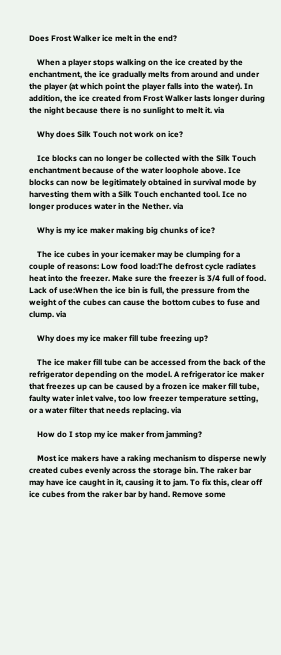Does Frost Walker ice melt in the end?

    When a player stops walking on the ice created by the enchantment, the ice gradually melts from around and under the player (at which point the player falls into the water). In addition, the ice created from Frost Walker lasts longer during the night because there is no sunlight to melt it. via

    Why does Silk Touch not work on ice?

    Ice blocks can no longer be collected with the Silk Touch enchantment because of the water loophole above. Ice blocks can now be legitimately obtained in survival mode by harvesting them with a Silk Touch enchanted tool. Ice no longer produces water in the Nether. via

    Why is my ice maker making big chunks of ice?

    The ice cubes in your icemaker may be clumping for a couple of reasons: Low food load:The defrost cycle radiates heat into the freezer. Make sure the freezer is 3/4 full of food. Lack of use:When the ice bin is full, the pressure from the weight of the cubes can cause the bottom cubes to fuse and clump. via

    Why does my ice maker fill tube freezing up?

    The ice maker fill tube can be accessed from the back of the refrigerator depending on the model. A refrigerator ice maker that freezes up can be caused by a frozen ice maker fill tube, faulty water inlet valve, too low freezer temperature setting, or a water filter that needs replacing. via

    How do I stop my ice maker from jamming?

    Most ice makers have a raking mechanism to disperse newly created cubes evenly across the storage bin. The raker bar may have ice caught in it, causing it to jam. To fix this, clear off ice cubes from the raker bar by hand. Remove some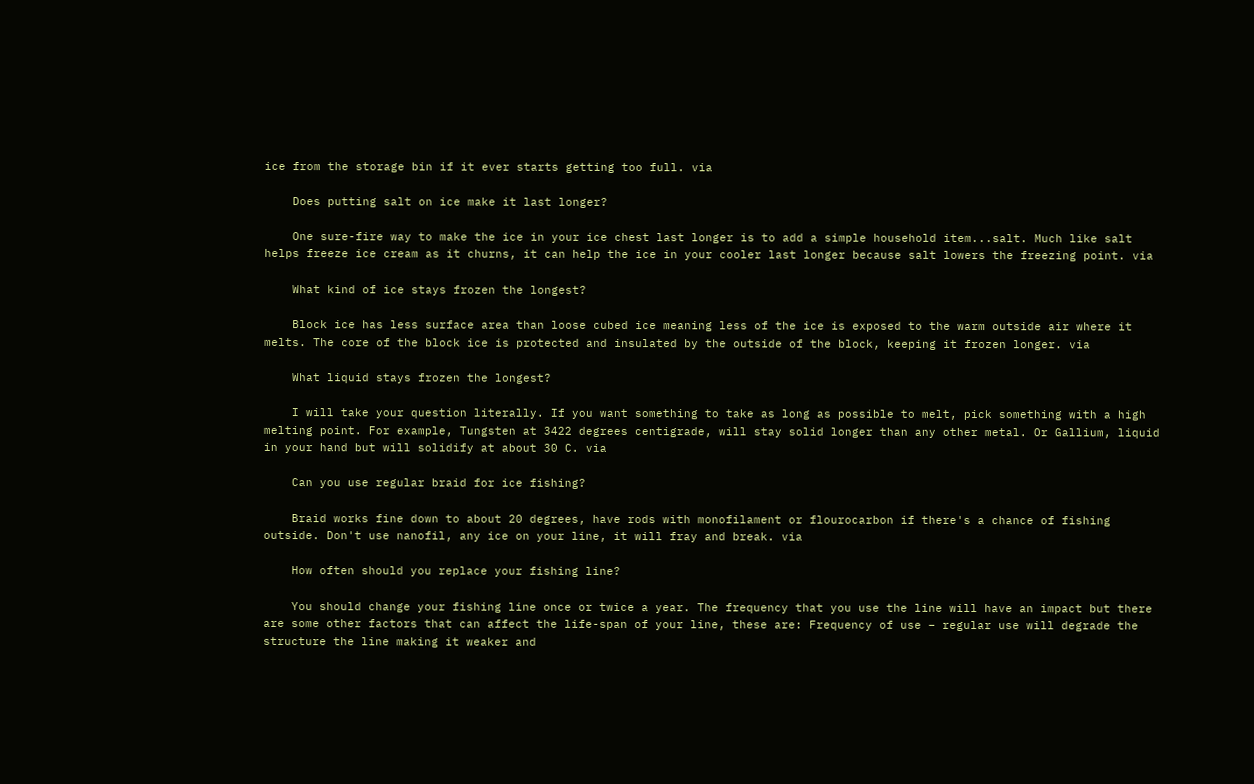ice from the storage bin if it ever starts getting too full. via

    Does putting salt on ice make it last longer?

    One sure-fire way to make the ice in your ice chest last longer is to add a simple household item...salt. Much like salt helps freeze ice cream as it churns, it can help the ice in your cooler last longer because salt lowers the freezing point. via

    What kind of ice stays frozen the longest?

    Block ice has less surface area than loose cubed ice meaning less of the ice is exposed to the warm outside air where it melts. The core of the block ice is protected and insulated by the outside of the block, keeping it frozen longer. via

    What liquid stays frozen the longest?

    I will take your question literally. If you want something to take as long as possible to melt, pick something with a high melting point. For example, Tungsten at 3422 degrees centigrade, will stay solid longer than any other metal. Or Gallium, liquid in your hand but will solidify at about 30 C. via

    Can you use regular braid for ice fishing?

    Braid works fine down to about 20 degrees, have rods with monofilament or flourocarbon if there's a chance of fishing outside. Don't use nanofil, any ice on your line, it will fray and break. via

    How often should you replace your fishing line?

    You should change your fishing line once or twice a year. The frequency that you use the line will have an impact but there are some other factors that can affect the life-span of your line, these are: Frequency of use – regular use will degrade the structure the line making it weaker and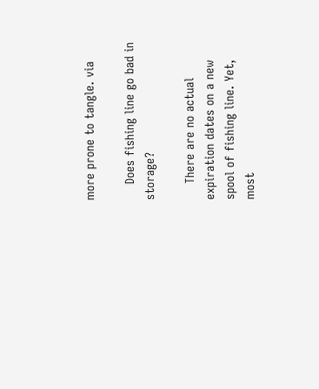more prone to tangle. via

    Does fishing line go bad in storage?

    There are no actual expiration dates on a new spool of fishing line. Yet, most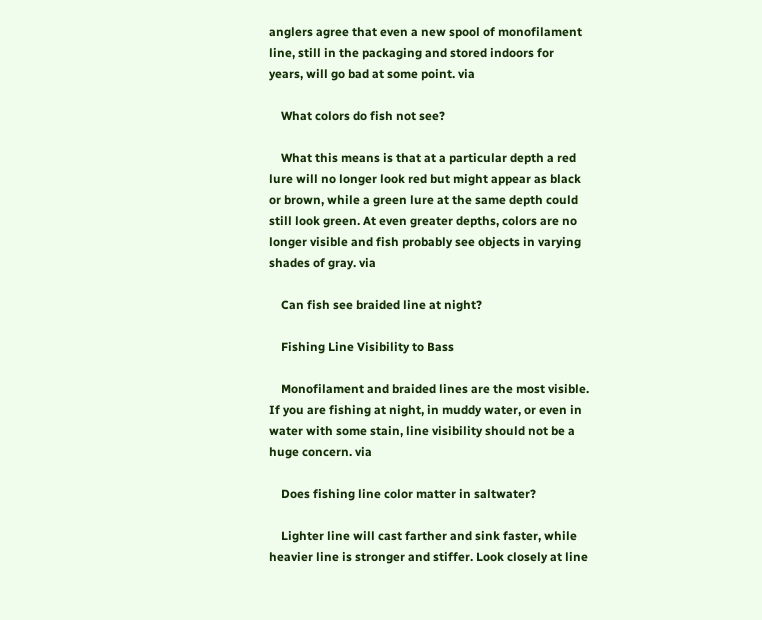anglers agree that even a new spool of monofilament line, still in the packaging and stored indoors for years, will go bad at some point. via

    What colors do fish not see?

    What this means is that at a particular depth a red lure will no longer look red but might appear as black or brown, while a green lure at the same depth could still look green. At even greater depths, colors are no longer visible and fish probably see objects in varying shades of gray. via

    Can fish see braided line at night?

    Fishing Line Visibility to Bass

    Monofilament and braided lines are the most visible. If you are fishing at night, in muddy water, or even in water with some stain, line visibility should not be a huge concern. via

    Does fishing line color matter in saltwater?

    Lighter line will cast farther and sink faster, while heavier line is stronger and stiffer. Look closely at line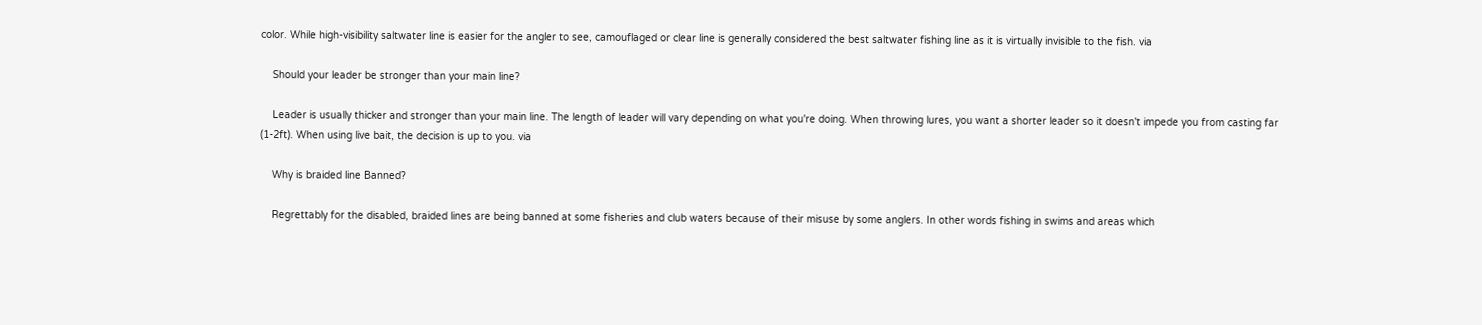color. While high-visibility saltwater line is easier for the angler to see, camouflaged or clear line is generally considered the best saltwater fishing line as it is virtually invisible to the fish. via

    Should your leader be stronger than your main line?

    Leader is usually thicker and stronger than your main line. The length of leader will vary depending on what you're doing. When throwing lures, you want a shorter leader so it doesn't impede you from casting far (1-2ft). When using live bait, the decision is up to you. via

    Why is braided line Banned?

    Regrettably for the disabled, braided lines are being banned at some fisheries and club waters because of their misuse by some anglers. In other words fishing in swims and areas which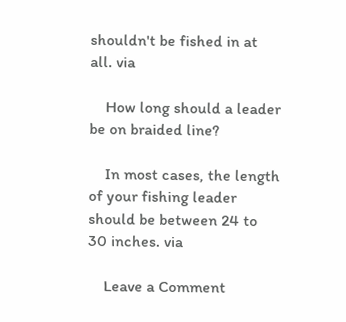shouldn't be fished in at all. via

    How long should a leader be on braided line?

    In most cases, the length of your fishing leader should be between 24 to 30 inches. via

    Leave a Comment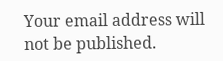Your email address will not be published.